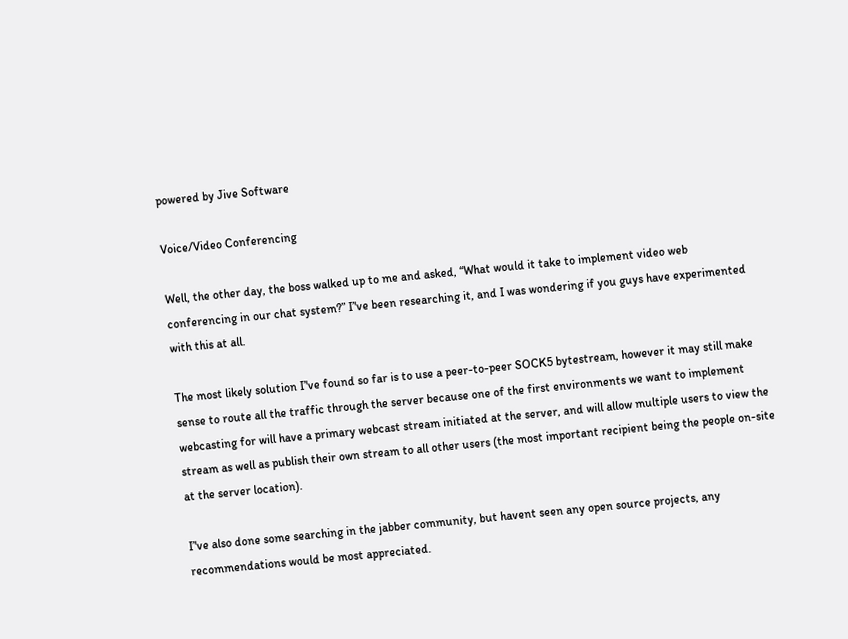powered by Jive Software

Voice/Video Conferencing

Well, the other day, the boss walked up to me and asked, “What would it take to implement video web conferencing in our chat system?” I’'ve been researching it, and I was wondering if you guys have experimented with this at all.

The most likely solution I’'ve found so far is to use a peer-to-peer SOCK5 bytestream, however it may still make sense to route all the traffic through the server because one of the first environments we want to implement webcasting for will have a primary webcast stream initiated at the server, and will allow multiple users to view the stream as well as publish their own stream to all other users (the most important recipient being the people on-site at the server location).

I’'ve also done some searching in the jabber community, but havent seen any open source projects, any recommendations would be most appreciated.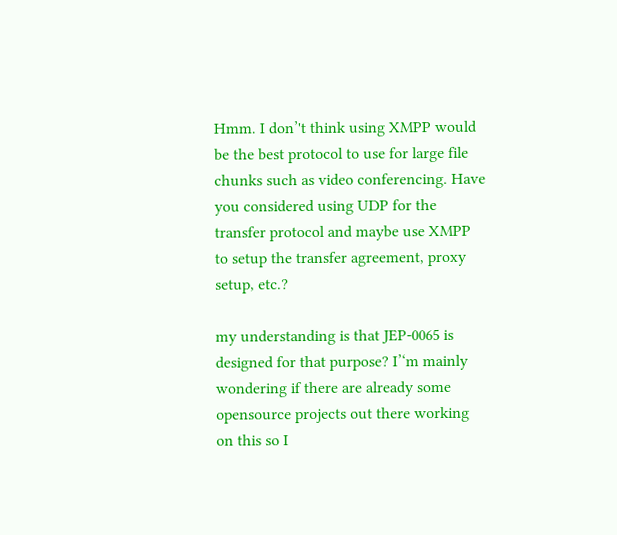Hmm. I don’'t think using XMPP would be the best protocol to use for large file chunks such as video conferencing. Have you considered using UDP for the transfer protocol and maybe use XMPP to setup the transfer agreement, proxy setup, etc.?

my understanding is that JEP-0065 is designed for that purpose? I’‘m mainly wondering if there are already some opensource projects out there working on this so I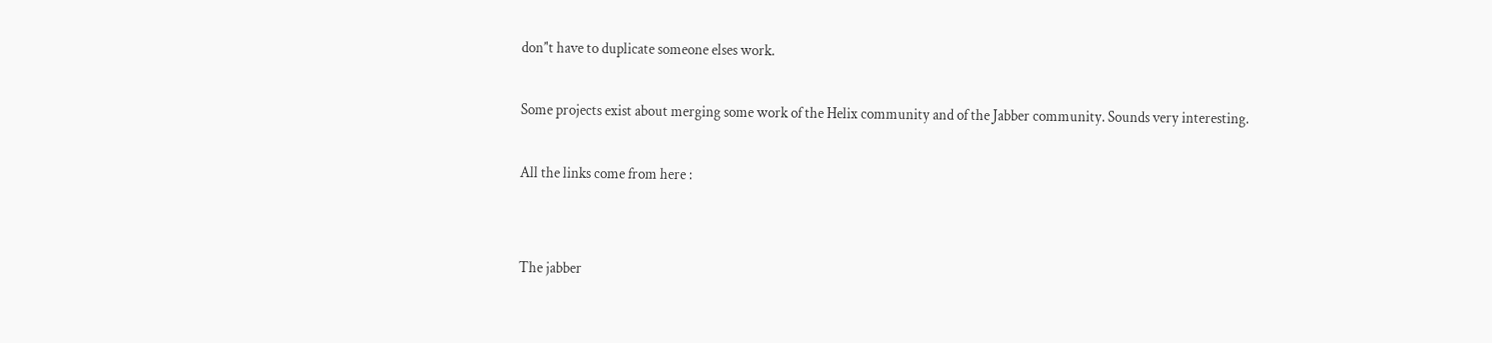don’'t have to duplicate someone elses work.

Some projects exist about merging some work of the Helix community and of the Jabber community. Sounds very interesting.

All the links come from here :


The jabber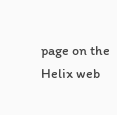page on the Helix web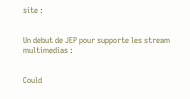site :


Un debut de JEP pour supporte les stream multimedias :


Could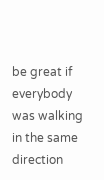be great if everybody was walking in the same direction